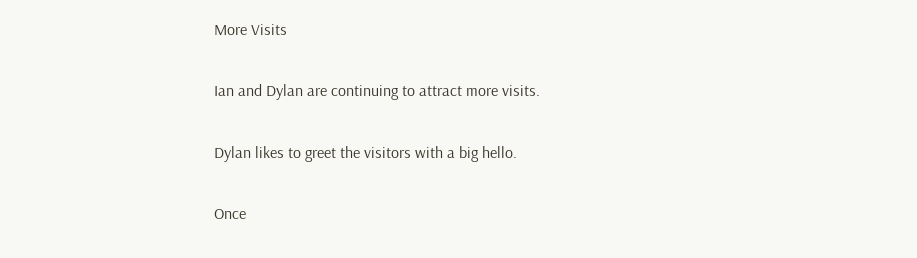More Visits

Ian and Dylan are continuing to attract more visits.

Dylan likes to greet the visitors with a big hello.

Once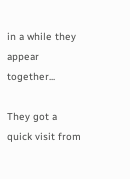in a while they appear together...

They got a quick visit from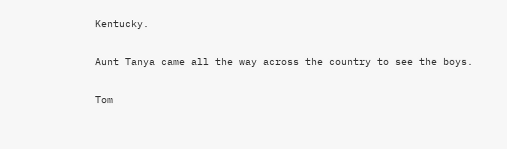Kentucky.

Aunt Tanya came all the way across the country to see the boys.

Tom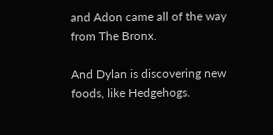and Adon came all of the way from The Bronx.

And Dylan is discovering new foods, like Hedgehogs.